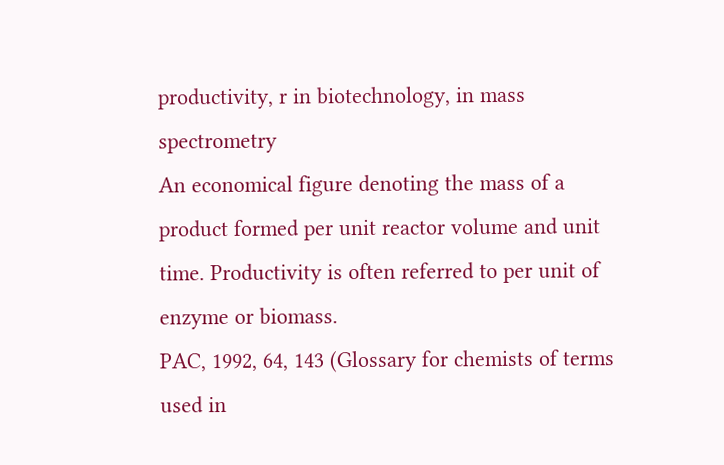productivity, r in biotechnology, in mass spectrometry
An economical figure denoting the mass of a product formed per unit reactor volume and unit time. Productivity is often referred to per unit of enzyme or biomass.
PAC, 1992, 64, 143 (Glossary for chemists of terms used in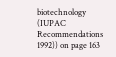biotechnology (IUPAC Recommendations 1992)) on page 163